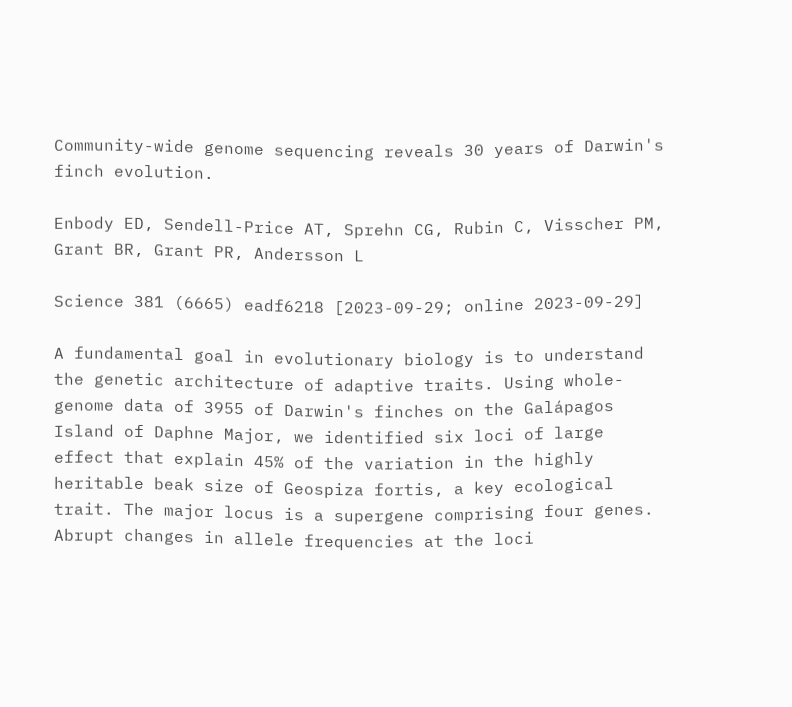Community-wide genome sequencing reveals 30 years of Darwin's finch evolution.

Enbody ED, Sendell-Price AT, Sprehn CG, Rubin C, Visscher PM, Grant BR, Grant PR, Andersson L

Science 381 (6665) eadf6218 [2023-09-29; online 2023-09-29]

A fundamental goal in evolutionary biology is to understand the genetic architecture of adaptive traits. Using whole-genome data of 3955 of Darwin's finches on the Galápagos Island of Daphne Major, we identified six loci of large effect that explain 45% of the variation in the highly heritable beak size of Geospiza fortis, a key ecological trait. The major locus is a supergene comprising four genes. Abrupt changes in allele frequencies at the loci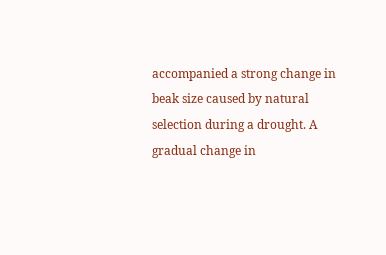accompanied a strong change in beak size caused by natural selection during a drought. A gradual change in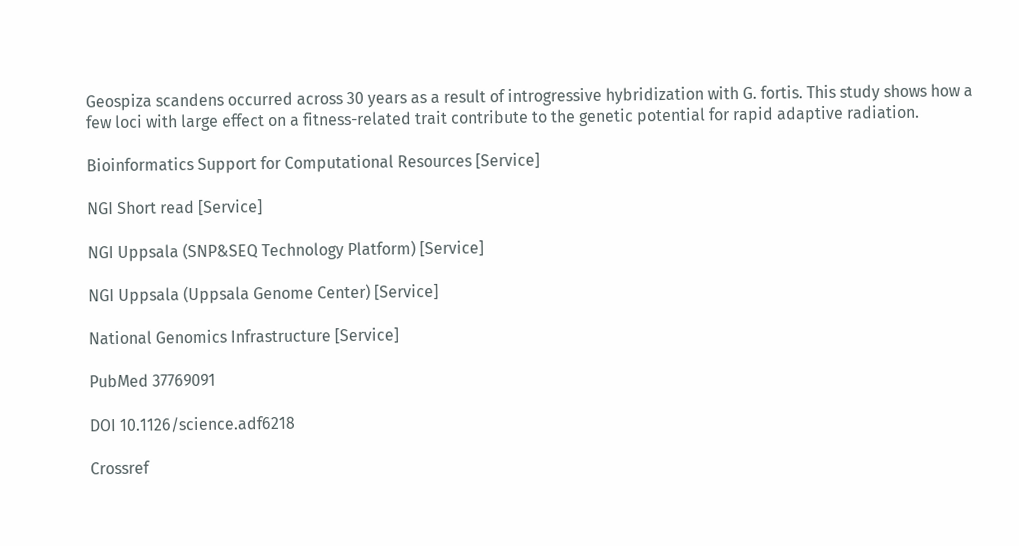Geospiza scandens occurred across 30 years as a result of introgressive hybridization with G. fortis. This study shows how a few loci with large effect on a fitness-related trait contribute to the genetic potential for rapid adaptive radiation.

Bioinformatics Support for Computational Resources [Service]

NGI Short read [Service]

NGI Uppsala (SNP&SEQ Technology Platform) [Service]

NGI Uppsala (Uppsala Genome Center) [Service]

National Genomics Infrastructure [Service]

PubMed 37769091

DOI 10.1126/science.adf6218

Crossref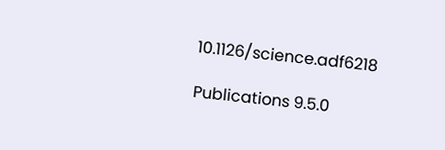10.1126/science.adf6218

Publications 9.5.0